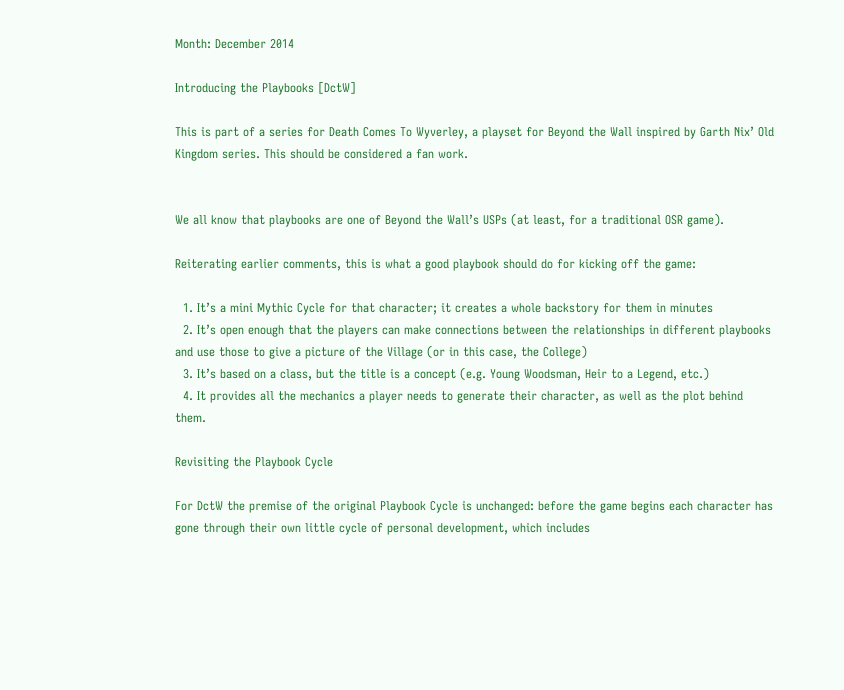Month: December 2014

Introducing the Playbooks [DctW]

This is part of a series for Death Comes To Wyverley, a playset for Beyond the Wall inspired by Garth Nix’ Old Kingdom series. This should be considered a fan work.


We all know that playbooks are one of Beyond the Wall’s USPs (at least, for a traditional OSR game).

Reiterating earlier comments, this is what a good playbook should do for kicking off the game:

  1. It’s a mini Mythic Cycle for that character; it creates a whole backstory for them in minutes
  2. It’s open enough that the players can make connections between the relationships in different playbooks and use those to give a picture of the Village (or in this case, the College)
  3. It’s based on a class, but the title is a concept (e.g. Young Woodsman, Heir to a Legend, etc.)
  4. It provides all the mechanics a player needs to generate their character, as well as the plot behind them.

Revisiting the Playbook Cycle

For DctW the premise of the original Playbook Cycle is unchanged: before the game begins each character has gone through their own little cycle of personal development, which includes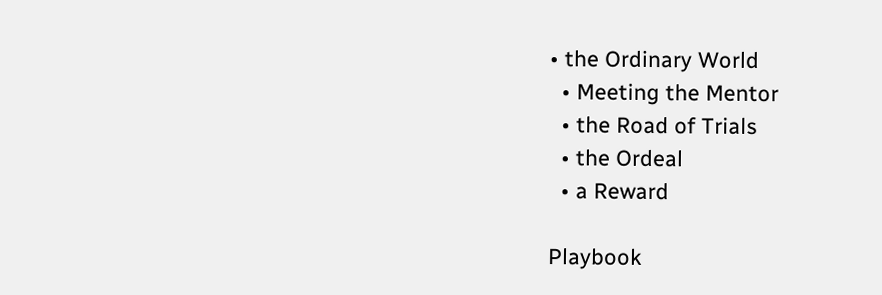• the Ordinary World
  • Meeting the Mentor
  • the Road of Trials
  • the Ordeal
  • a Reward

Playbook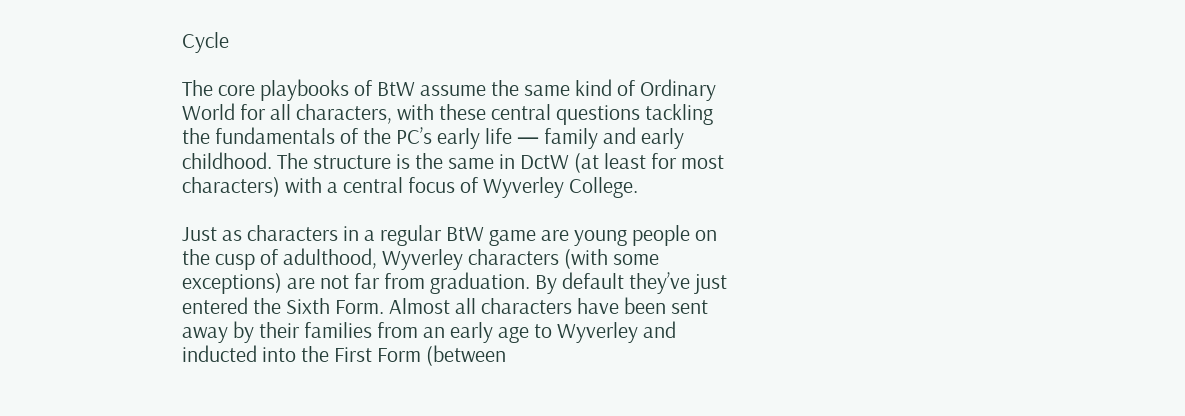Cycle

The core playbooks of BtW assume the same kind of Ordinary World for all characters, with these central questions tackling the fundamentals of the PC’s early life — family and early childhood. The structure is the same in DctW (at least for most characters) with a central focus of Wyverley College.

Just as characters in a regular BtW game are young people on the cusp of adulthood, Wyverley characters (with some exceptions) are not far from graduation. By default they’ve just entered the Sixth Form. Almost all characters have been sent away by their families from an early age to Wyverley and inducted into the First Form (between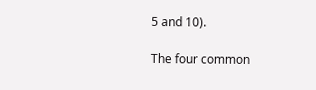5 and 10).

The four common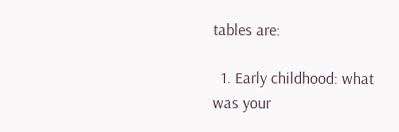tables are:

  1. Early childhood: what was your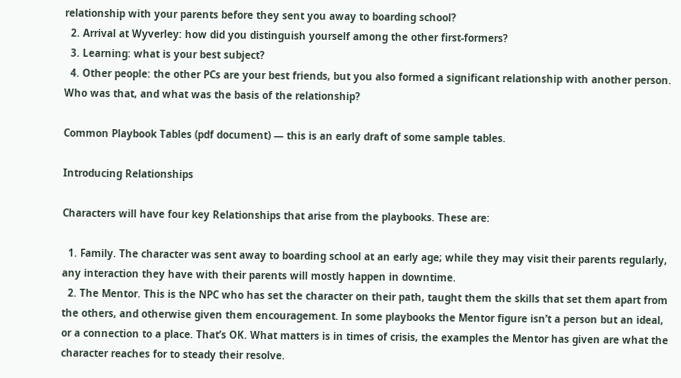relationship with your parents before they sent you away to boarding school?
  2. Arrival at Wyverley: how did you distinguish yourself among the other first-formers?
  3. Learning: what is your best subject?
  4. Other people: the other PCs are your best friends, but you also formed a significant relationship with another person. Who was that, and what was the basis of the relationship?

Common Playbook Tables (pdf document) — this is an early draft of some sample tables.

Introducing Relationships

Characters will have four key Relationships that arise from the playbooks. These are:

  1. Family. The character was sent away to boarding school at an early age; while they may visit their parents regularly, any interaction they have with their parents will mostly happen in downtime.
  2. The Mentor. This is the NPC who has set the character on their path, taught them the skills that set them apart from the others, and otherwise given them encouragement. In some playbooks the Mentor figure isn’t a person but an ideal, or a connection to a place. That’s OK. What matters is in times of crisis, the examples the Mentor has given are what the character reaches for to steady their resolve.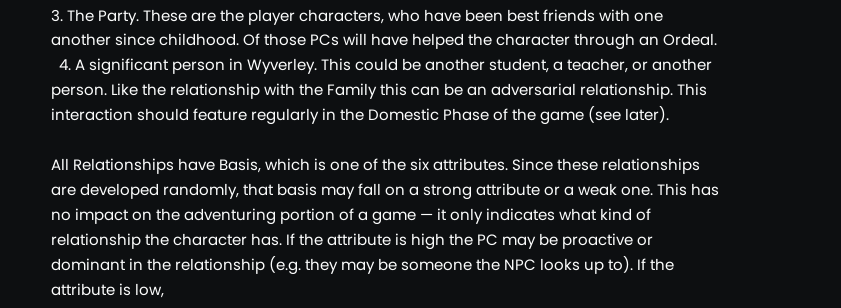3. The Party. These are the player characters, who have been best friends with one another since childhood. Of those PCs will have helped the character through an Ordeal.
  4. A significant person in Wyverley. This could be another student, a teacher, or another person. Like the relationship with the Family this can be an adversarial relationship. This interaction should feature regularly in the Domestic Phase of the game (see later).

All Relationships have Basis, which is one of the six attributes. Since these relationships are developed randomly, that basis may fall on a strong attribute or a weak one. This has no impact on the adventuring portion of a game — it only indicates what kind of relationship the character has. If the attribute is high the PC may be proactive or dominant in the relationship (e.g. they may be someone the NPC looks up to). If the attribute is low,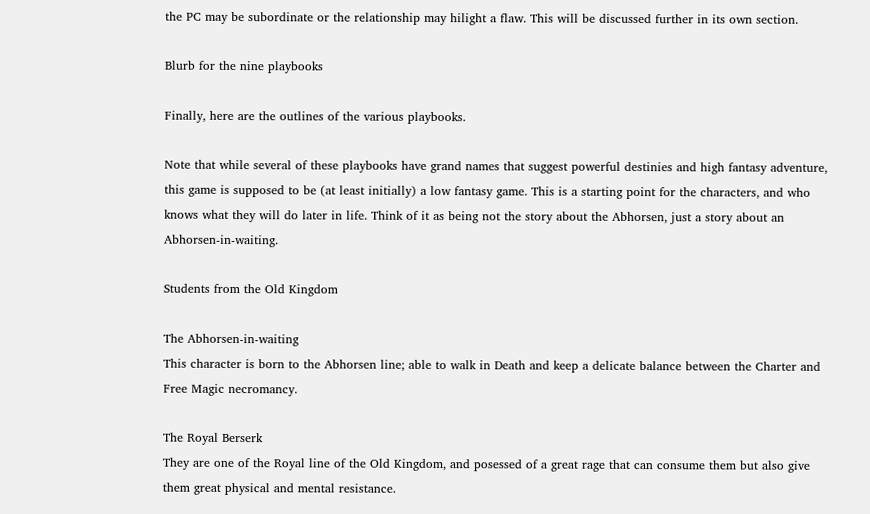the PC may be subordinate or the relationship may hilight a flaw. This will be discussed further in its own section.

Blurb for the nine playbooks

Finally, here are the outlines of the various playbooks.

Note that while several of these playbooks have grand names that suggest powerful destinies and high fantasy adventure, this game is supposed to be (at least initially) a low fantasy game. This is a starting point for the characters, and who knows what they will do later in life. Think of it as being not the story about the Abhorsen, just a story about an Abhorsen-in-waiting.

Students from the Old Kingdom

The Abhorsen-in-waiting
This character is born to the Abhorsen line; able to walk in Death and keep a delicate balance between the Charter and Free Magic necromancy.

The Royal Berserk
They are one of the Royal line of the Old Kingdom, and posessed of a great rage that can consume them but also give them great physical and mental resistance.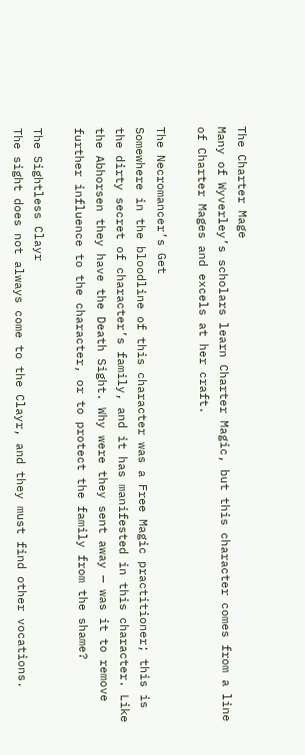The Charter Mage
Many of Wyverley’s scholars learn Charter Magic, but this character comes from a line of Charter Mages and excels at her craft.

The Necromancer’s Get
Somewhere in the bloodline of this character was a Free Magic practitioner; this is the dirty secret of character’s family, and it has manifested in this character. Like the Abhorsen they have the Death Sight. Why were they sent away — was it to remove further influence to the character, or to protect the family from the shame?

The Sightless Clayr
The sight does not always come to the Clayr, and they must find other vocations.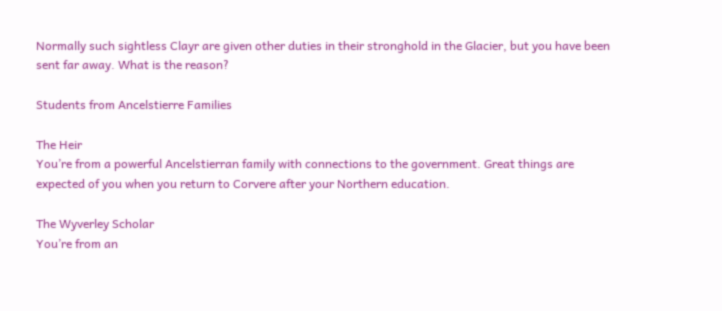Normally such sightless Clayr are given other duties in their stronghold in the Glacier, but you have been sent far away. What is the reason?

Students from Ancelstierre Families

The Heir
You’re from a powerful Ancelstierran family with connections to the government. Great things are expected of you when you return to Corvere after your Northern education.

The Wyverley Scholar
You’re from an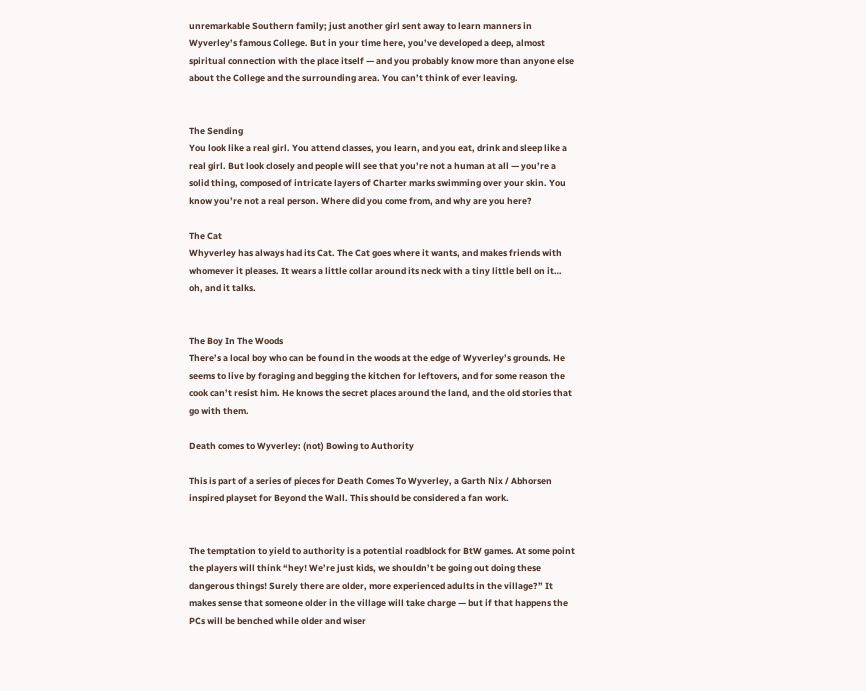unremarkable Southern family; just another girl sent away to learn manners in Wyverley’s famous College. But in your time here, you’ve developed a deep, almost spiritual connection with the place itself — and you probably know more than anyone else about the College and the surrounding area. You can’t think of ever leaving.


The Sending
You look like a real girl. You attend classes, you learn, and you eat, drink and sleep like a real girl. But look closely and people will see that you’re not a human at all — you’re a solid thing, composed of intricate layers of Charter marks swimming over your skin. You know you’re not a real person. Where did you come from, and why are you here?

The Cat
Whyverley has always had its Cat. The Cat goes where it wants, and makes friends with whomever it pleases. It wears a little collar around its neck with a tiny little bell on it… oh, and it talks.


The Boy In The Woods
There’s a local boy who can be found in the woods at the edge of Wyverley’s grounds. He seems to live by foraging and begging the kitchen for leftovers, and for some reason the cook can’t resist him. He knows the secret places around the land, and the old stories that go with them.

Death comes to Wyverley: (not) Bowing to Authority

This is part of a series of pieces for Death Comes To Wyverley, a Garth Nix / Abhorsen inspired playset for Beyond the Wall. This should be considered a fan work.


The temptation to yield to authority is a potential roadblock for BtW games. At some point the players will think “hey! We’re just kids, we shouldn’t be going out doing these dangerous things! Surely there are older, more experienced adults in the village?” It makes sense that someone older in the village will take charge — but if that happens the PCs will be benched while older and wiser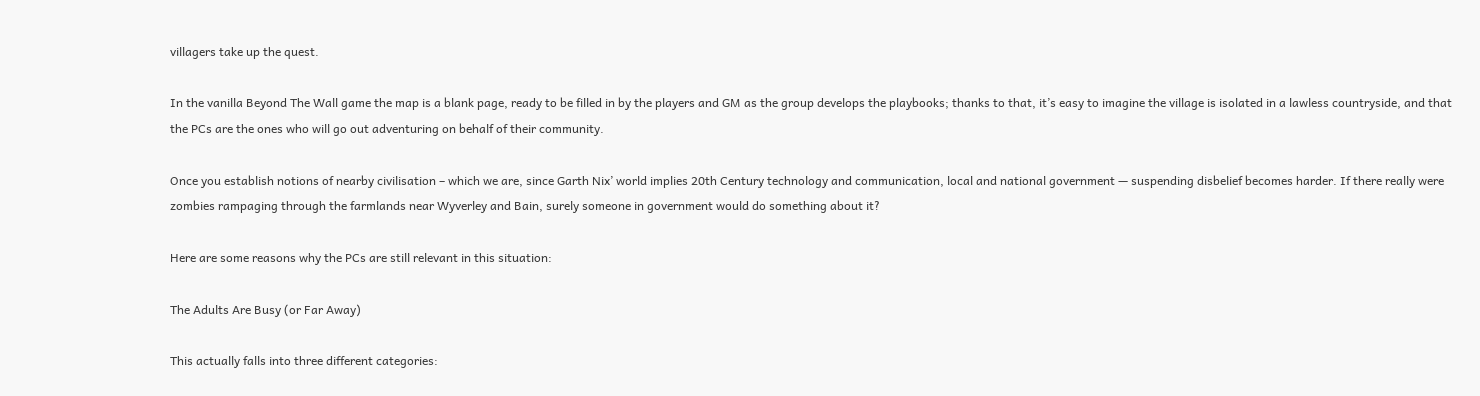villagers take up the quest.

In the vanilla Beyond The Wall game the map is a blank page, ready to be filled in by the players and GM as the group develops the playbooks; thanks to that, it’s easy to imagine the village is isolated in a lawless countryside, and that the PCs are the ones who will go out adventuring on behalf of their community.

Once you establish notions of nearby civilisation – which we are, since Garth Nix’ world implies 20th Century technology and communication, local and national government — suspending disbelief becomes harder. If there really were zombies rampaging through the farmlands near Wyverley and Bain, surely someone in government would do something about it?

Here are some reasons why the PCs are still relevant in this situation:

The Adults Are Busy (or Far Away)

This actually falls into three different categories: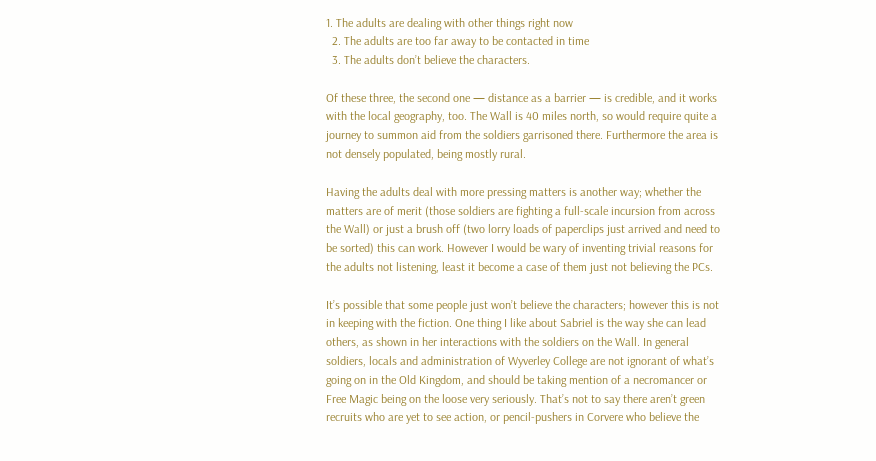1. The adults are dealing with other things right now
  2. The adults are too far away to be contacted in time
  3. The adults don’t believe the characters.

Of these three, the second one — distance as a barrier — is credible, and it works with the local geography, too. The Wall is 40 miles north, so would require quite a journey to summon aid from the soldiers garrisoned there. Furthermore the area is not densely populated, being mostly rural.

Having the adults deal with more pressing matters is another way; whether the matters are of merit (those soldiers are fighting a full-scale incursion from across the Wall) or just a brush off (two lorry loads of paperclips just arrived and need to be sorted) this can work. However I would be wary of inventing trivial reasons for the adults not listening, least it become a case of them just not believing the PCs.

It’s possible that some people just won’t believe the characters; however this is not in keeping with the fiction. One thing I like about Sabriel is the way she can lead others, as shown in her interactions with the soldiers on the Wall. In general soldiers, locals and administration of Wyverley College are not ignorant of what’s going on in the Old Kingdom, and should be taking mention of a necromancer or Free Magic being on the loose very seriously. That’s not to say there aren’t green recruits who are yet to see action, or pencil-pushers in Corvere who believe the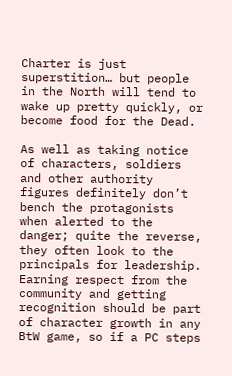Charter is just superstition… but people in the North will tend to wake up pretty quickly, or become food for the Dead.

As well as taking notice of characters, soldiers and other authority figures definitely don’t bench the protagonists when alerted to the danger; quite the reverse, they often look to the principals for leadership. Earning respect from the community and getting recognition should be part of character growth in any BtW game, so if a PC steps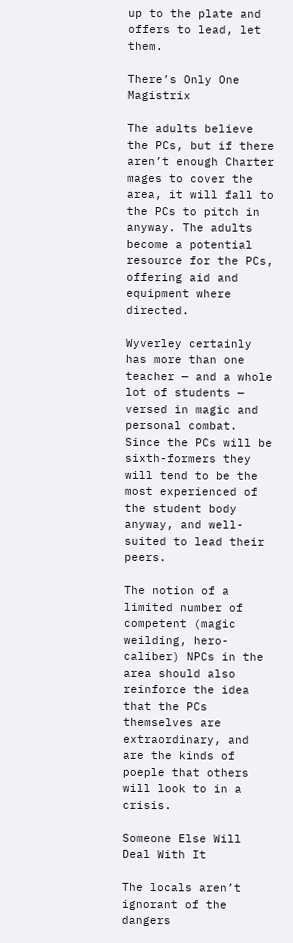up to the plate and offers to lead, let them.

There’s Only One Magistrix

The adults believe the PCs, but if there aren’t enough Charter mages to cover the area, it will fall to the PCs to pitch in anyway. The adults become a potential resource for the PCs, offering aid and equipment where directed.

Wyverley certainly has more than one teacher — and a whole lot of students — versed in magic and personal combat. Since the PCs will be sixth-formers they will tend to be the most experienced of the student body anyway, and well-suited to lead their peers.

The notion of a limited number of competent (magic weilding, hero-caliber) NPCs in the area should also reinforce the idea that the PCs themselves are extraordinary, and are the kinds of poeple that others will look to in a crisis.

Someone Else Will Deal With It

The locals aren’t ignorant of the dangers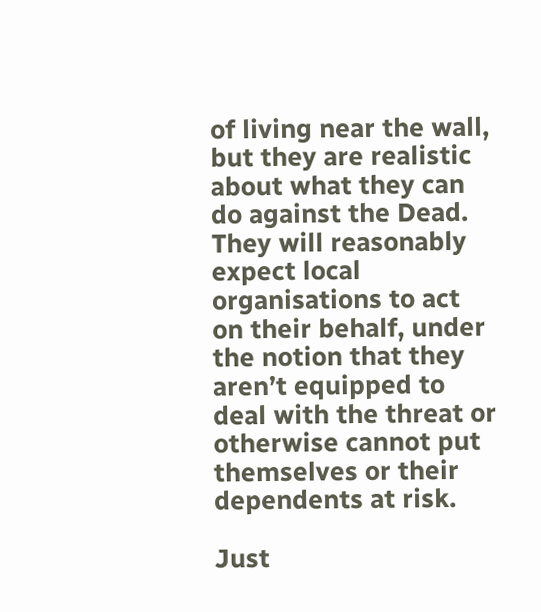of living near the wall, but they are realistic about what they can do against the Dead. They will reasonably expect local organisations to act on their behalf, under the notion that they aren’t equipped to deal with the threat or otherwise cannot put themselves or their dependents at risk.

Just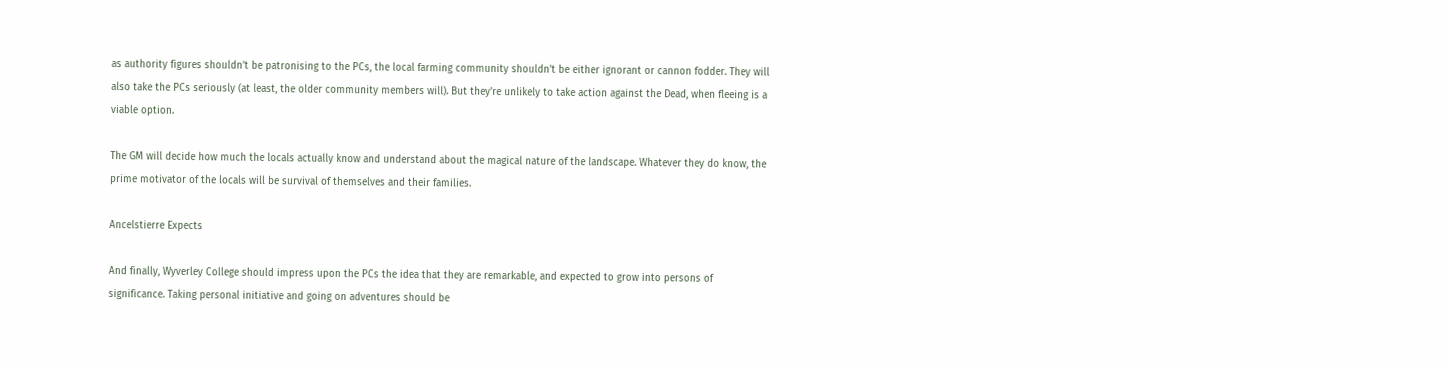as authority figures shouldn’t be patronising to the PCs, the local farming community shouldn’t be either ignorant or cannon fodder. They will also take the PCs seriously (at least, the older community members will). But they’re unlikely to take action against the Dead, when fleeing is a viable option.

The GM will decide how much the locals actually know and understand about the magical nature of the landscape. Whatever they do know, the prime motivator of the locals will be survival of themselves and their families.

Ancelstierre Expects

And finally, Wyverley College should impress upon the PCs the idea that they are remarkable, and expected to grow into persons of significance. Taking personal initiative and going on adventures should be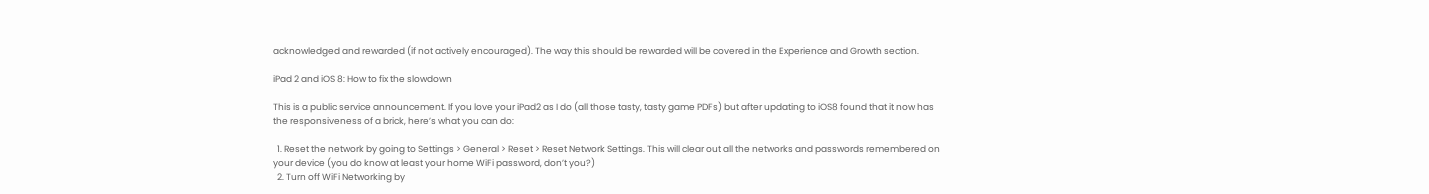acknowledged and rewarded (if not actively encouraged). The way this should be rewarded will be covered in the Experience and Growth section.

iPad 2 and iOS 8: How to fix the slowdown

This is a public service announcement. If you love your iPad2 as I do (all those tasty, tasty game PDFs) but after updating to iOS8 found that it now has the responsiveness of a brick, here’s what you can do:

  1. Reset the network by going to Settings > General > Reset > Reset Network Settings. This will clear out all the networks and passwords remembered on your device (you do know at least your home WiFi password, don’t you?)
  2. Turn off WiFi Networking by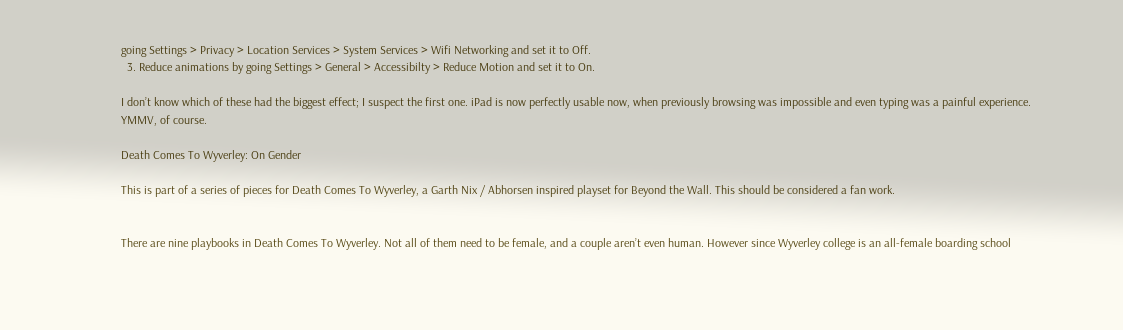going Settings > Privacy > Location Services > System Services > Wifi Networking and set it to Off.
  3. Reduce animations by going Settings > General > Accessibilty > Reduce Motion and set it to On.

I don’t know which of these had the biggest effect; I suspect the first one. iPad is now perfectly usable now, when previously browsing was impossible and even typing was a painful experience. YMMV, of course.

Death Comes To Wyverley: On Gender

This is part of a series of pieces for Death Comes To Wyverley, a Garth Nix / Abhorsen inspired playset for Beyond the Wall. This should be considered a fan work.


There are nine playbooks in Death Comes To Wyverley. Not all of them need to be female, and a couple aren’t even human. However since Wyverley college is an all-female boarding school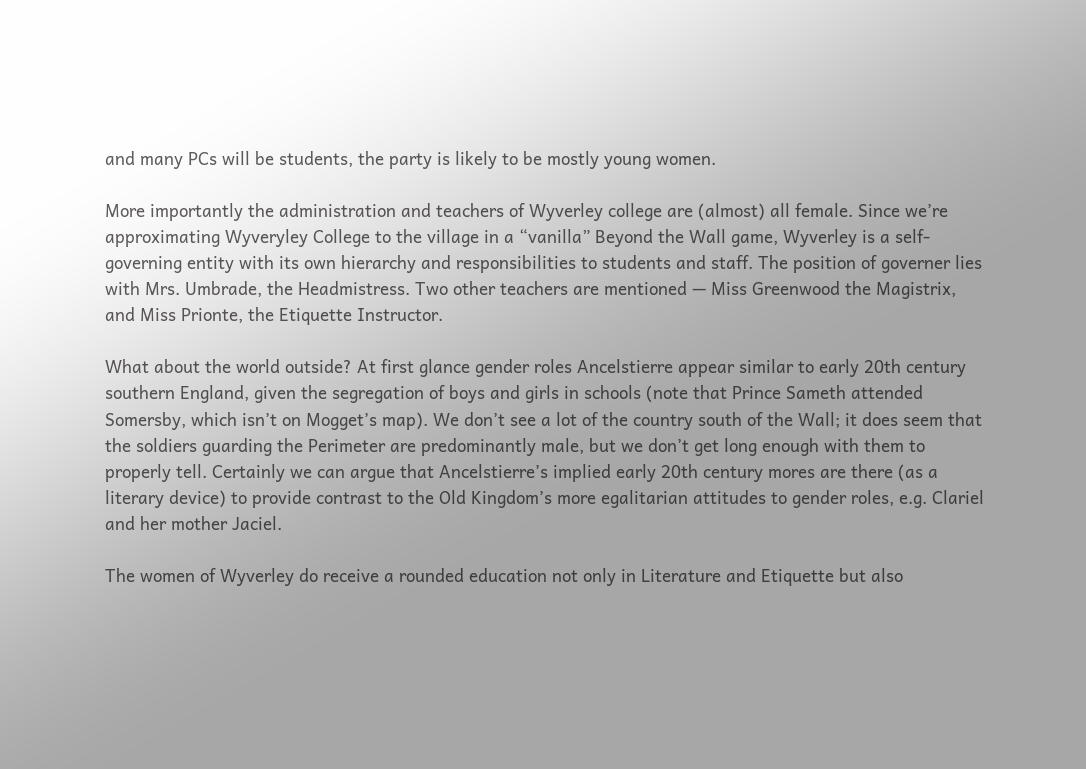and many PCs will be students, the party is likely to be mostly young women.

More importantly the administration and teachers of Wyverley college are (almost) all female. Since we’re approximating Wyveryley College to the village in a “vanilla” Beyond the Wall game, Wyverley is a self-governing entity with its own hierarchy and responsibilities to students and staff. The position of governer lies with Mrs. Umbrade, the Headmistress. Two other teachers are mentioned — Miss Greenwood the Magistrix, and Miss Prionte, the Etiquette Instructor.

What about the world outside? At first glance gender roles Ancelstierre appear similar to early 20th century southern England, given the segregation of boys and girls in schools (note that Prince Sameth attended Somersby, which isn’t on Mogget’s map). We don’t see a lot of the country south of the Wall; it does seem that the soldiers guarding the Perimeter are predominantly male, but we don’t get long enough with them to properly tell. Certainly we can argue that Ancelstierre’s implied early 20th century mores are there (as a literary device) to provide contrast to the Old Kingdom’s more egalitarian attitudes to gender roles, e.g. Clariel and her mother Jaciel.

The women of Wyverley do receive a rounded education not only in Literature and Etiquette but also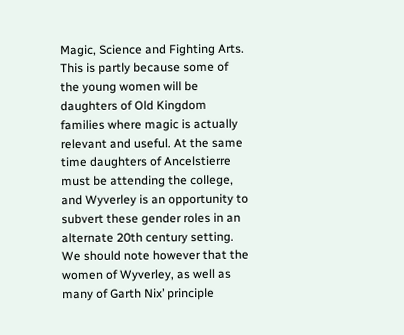Magic, Science and Fighting Arts. This is partly because some of the young women will be daughters of Old Kingdom families where magic is actually relevant and useful. At the same time daughters of Ancelstierre must be attending the college, and Wyverley is an opportunity to subvert these gender roles in an alternate 20th century setting. We should note however that the women of Wyverley, as well as many of Garth Nix’ principle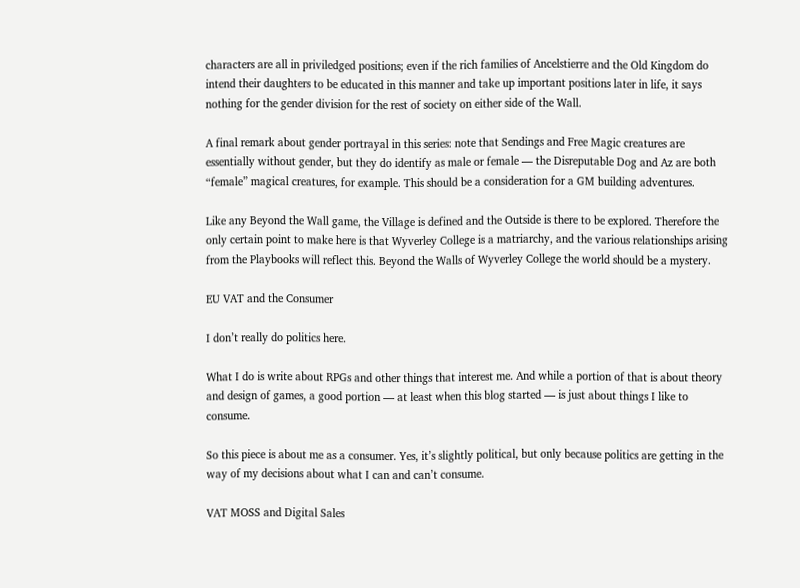characters are all in priviledged positions; even if the rich families of Ancelstierre and the Old Kingdom do intend their daughters to be educated in this manner and take up important positions later in life, it says nothing for the gender division for the rest of society on either side of the Wall.

A final remark about gender portrayal in this series: note that Sendings and Free Magic creatures are essentially without gender, but they do identify as male or female — the Disreputable Dog and Az are both “female” magical creatures, for example. This should be a consideration for a GM building adventures.

Like any Beyond the Wall game, the Village is defined and the Outside is there to be explored. Therefore the only certain point to make here is that Wyverley College is a matriarchy, and the various relationships arising from the Playbooks will reflect this. Beyond the Walls of Wyverley College the world should be a mystery.

EU VAT and the Consumer

I don’t really do politics here.

What I do is write about RPGs and other things that interest me. And while a portion of that is about theory and design of games, a good portion — at least when this blog started — is just about things I like to consume.

So this piece is about me as a consumer. Yes, it’s slightly political, but only because politics are getting in the way of my decisions about what I can and can’t consume.

VAT MOSS and Digital Sales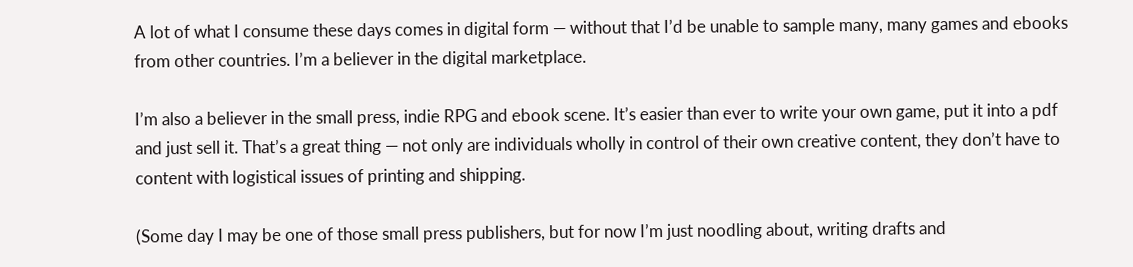A lot of what I consume these days comes in digital form — without that I’d be unable to sample many, many games and ebooks from other countries. I’m a believer in the digital marketplace.

I’m also a believer in the small press, indie RPG and ebook scene. It’s easier than ever to write your own game, put it into a pdf and just sell it. That’s a great thing — not only are individuals wholly in control of their own creative content, they don’t have to content with logistical issues of printing and shipping.

(Some day I may be one of those small press publishers, but for now I’m just noodling about, writing drafts and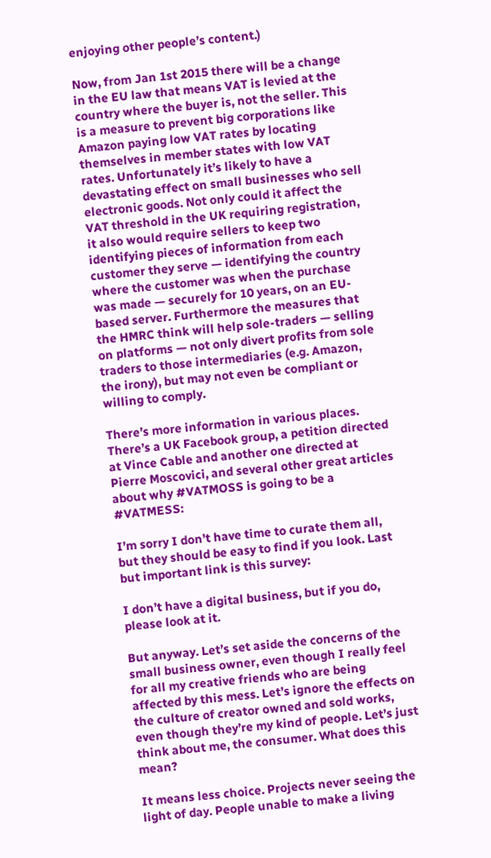enjoying other people’s content.)

Now, from Jan 1st 2015 there will be a change in the EU law that means VAT is levied at the country where the buyer is, not the seller. This is a measure to prevent big corporations like Amazon paying low VAT rates by locating themselves in member states with low VAT rates. Unfortunately it’s likely to have a devastating effect on small businesses who sell electronic goods. Not only could it affect the VAT threshold in the UK requiring registration, it also would require sellers to keep two identifying pieces of information from each customer they serve — identifying the country where the customer was when the purchase was made — securely for 10 years, on an EU-based server. Furthermore the measures that the HMRC think will help sole-traders — selling on platforms — not only divert profits from sole traders to those intermediaries (e.g. Amazon, the irony), but may not even be compliant or willing to comply.

There’s more information in various places. There’s a UK Facebook group, a petition directed at Vince Cable and another one directed at Pierre Moscovici, and several other great articles about why #VATMOSS is going to be a #VATMESS:

I’m sorry I don’t have time to curate them all, but they should be easy to find if you look. Last but important link is this survey:

I don’t have a digital business, but if you do, please look at it.

But anyway. Let’s set aside the concerns of the small business owner, even though I really feel for all my creative friends who are being affected by this mess. Let’s ignore the effects on the culture of creator owned and sold works, even though they’re my kind of people. Let’s just think about me, the consumer. What does this mean?

It means less choice. Projects never seeing the light of day. People unable to make a living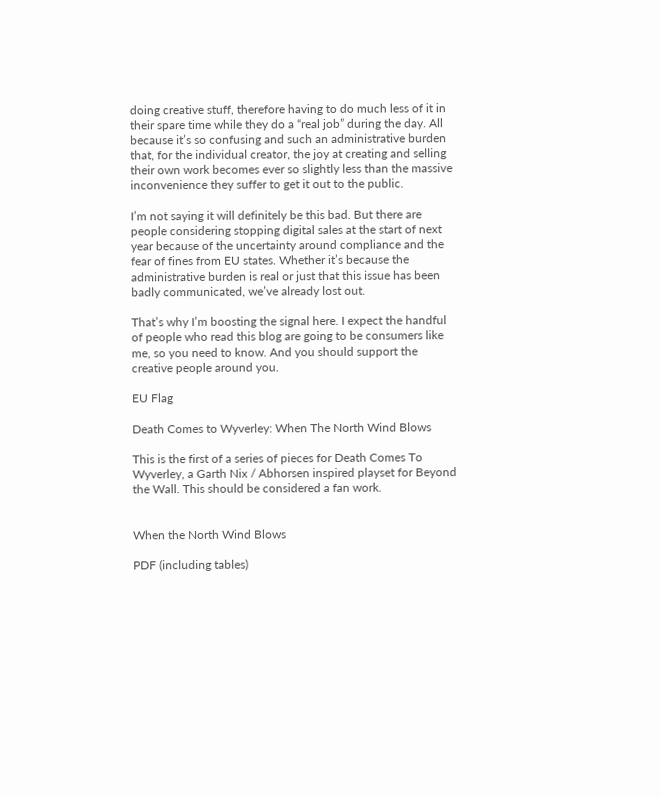doing creative stuff, therefore having to do much less of it in their spare time while they do a “real job” during the day. All because it’s so confusing and such an administrative burden that, for the individual creator, the joy at creating and selling their own work becomes ever so slightly less than the massive inconvenience they suffer to get it out to the public.

I’m not saying it will definitely be this bad. But there are people considering stopping digital sales at the start of next year because of the uncertainty around compliance and the fear of fines from EU states. Whether it’s because the administrative burden is real or just that this issue has been badly communicated, we’ve already lost out.

That’s why I’m boosting the signal here. I expect the handful of people who read this blog are going to be consumers like me, so you need to know. And you should support the creative people around you.

EU Flag

Death Comes to Wyverley: When The North Wind Blows

This is the first of a series of pieces for Death Comes To Wyverley, a Garth Nix / Abhorsen inspired playset for Beyond the Wall. This should be considered a fan work.


When the North Wind Blows

PDF (including tables)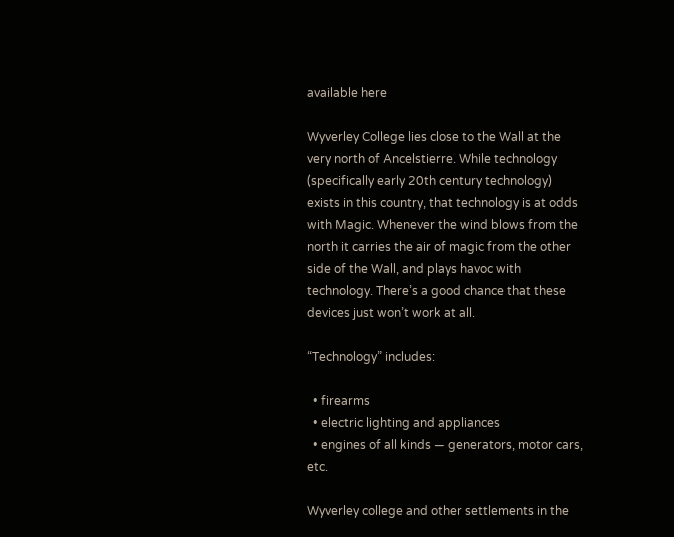available here

Wyverley College lies close to the Wall at the very north of Ancelstierre. While technology (specifically early 20th century technology) exists in this country, that technology is at odds with Magic. Whenever the wind blows from the north it carries the air of magic from the other side of the Wall, and plays havoc with technology. There’s a good chance that these devices just won’t work at all.

“Technology” includes:

  • firearms
  • electric lighting and appliances
  • engines of all kinds — generators, motor cars, etc.

Wyverley college and other settlements in the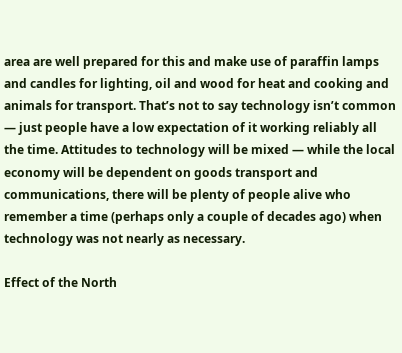area are well prepared for this and make use of paraffin lamps and candles for lighting, oil and wood for heat and cooking and animals for transport. That’s not to say technology isn’t common — just people have a low expectation of it working reliably all the time. Attitudes to technology will be mixed — while the local economy will be dependent on goods transport and communications, there will be plenty of people alive who remember a time (perhaps only a couple of decades ago) when technology was not nearly as necessary.

Effect of the North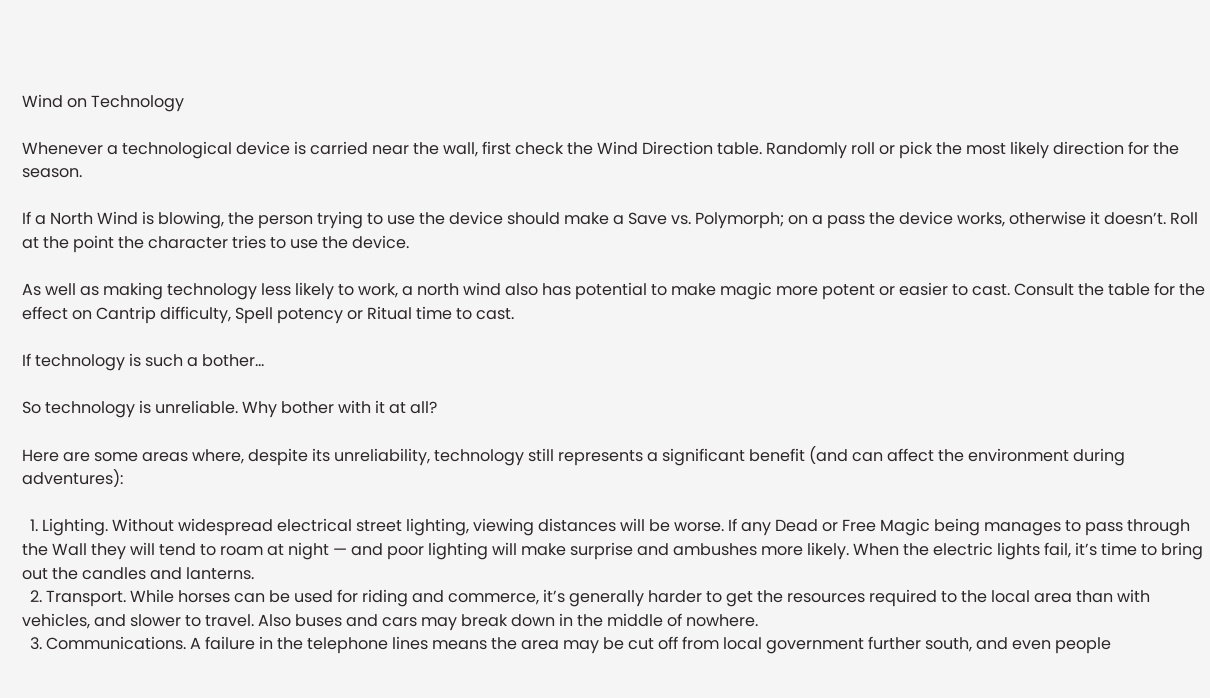Wind on Technology

Whenever a technological device is carried near the wall, first check the Wind Direction table. Randomly roll or pick the most likely direction for the season.

If a North Wind is blowing, the person trying to use the device should make a Save vs. Polymorph; on a pass the device works, otherwise it doesn’t. Roll at the point the character tries to use the device.

As well as making technology less likely to work, a north wind also has potential to make magic more potent or easier to cast. Consult the table for the effect on Cantrip difficulty, Spell potency or Ritual time to cast.

If technology is such a bother…

So technology is unreliable. Why bother with it at all?

Here are some areas where, despite its unreliability, technology still represents a significant benefit (and can affect the environment during adventures):

  1. Lighting. Without widespread electrical street lighting, viewing distances will be worse. If any Dead or Free Magic being manages to pass through the Wall they will tend to roam at night — and poor lighting will make surprise and ambushes more likely. When the electric lights fail, it’s time to bring out the candles and lanterns.
  2. Transport. While horses can be used for riding and commerce, it’s generally harder to get the resources required to the local area than with vehicles, and slower to travel. Also buses and cars may break down in the middle of nowhere.
  3. Communications. A failure in the telephone lines means the area may be cut off from local government further south, and even people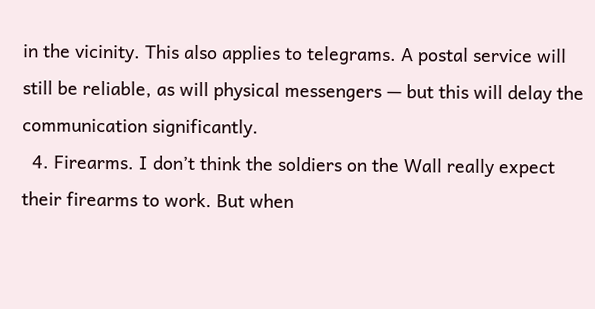in the vicinity. This also applies to telegrams. A postal service will still be reliable, as will physical messengers — but this will delay the communication significantly.
  4. Firearms. I don’t think the soldiers on the Wall really expect their firearms to work. But when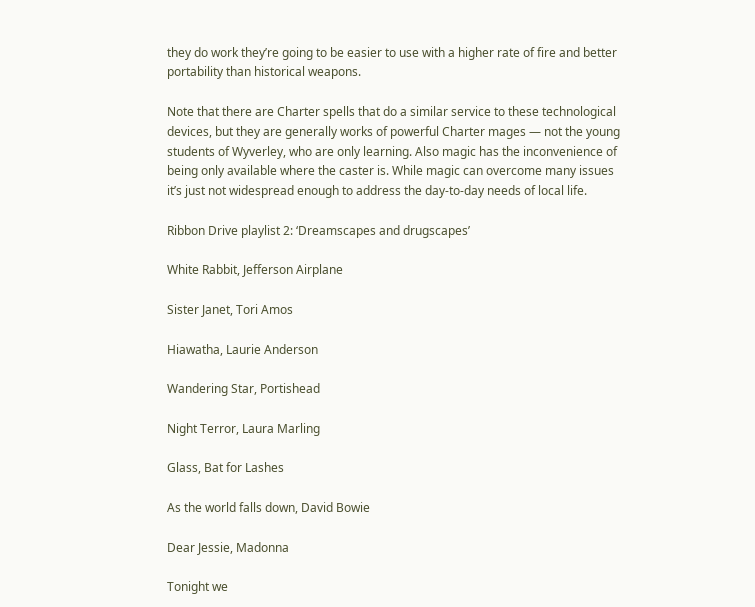they do work they’re going to be easier to use with a higher rate of fire and better portability than historical weapons.

Note that there are Charter spells that do a similar service to these technological devices, but they are generally works of powerful Charter mages — not the young students of Wyverley, who are only learning. Also magic has the inconvenience of being only available where the caster is. While magic can overcome many issues it’s just not widespread enough to address the day-to-day needs of local life.

Ribbon Drive playlist 2: ‘Dreamscapes and drugscapes’

White Rabbit, Jefferson Airplane

Sister Janet, Tori Amos

Hiawatha, Laurie Anderson

Wandering Star, Portishead

Night Terror, Laura Marling

Glass, Bat for Lashes

As the world falls down, David Bowie

Dear Jessie, Madonna

Tonight we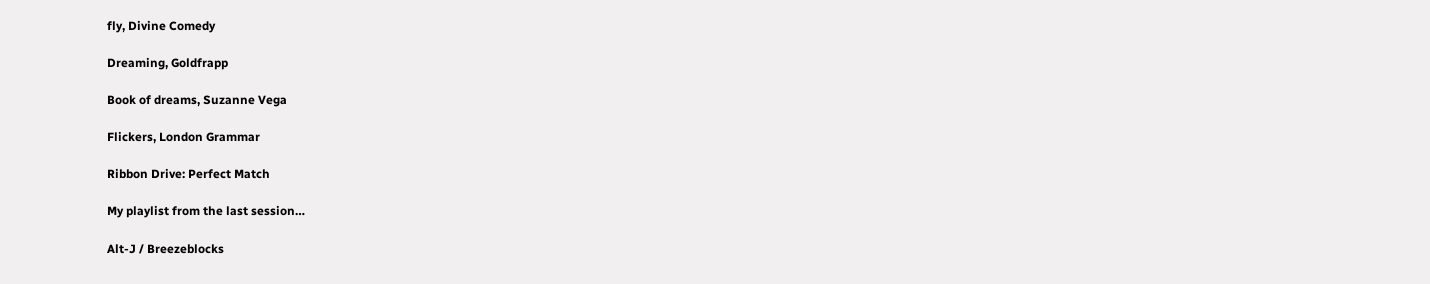fly, Divine Comedy

Dreaming, Goldfrapp

Book of dreams, Suzanne Vega

Flickers, London Grammar

Ribbon Drive: Perfect Match

My playlist from the last session…

Alt-J / Breezeblocks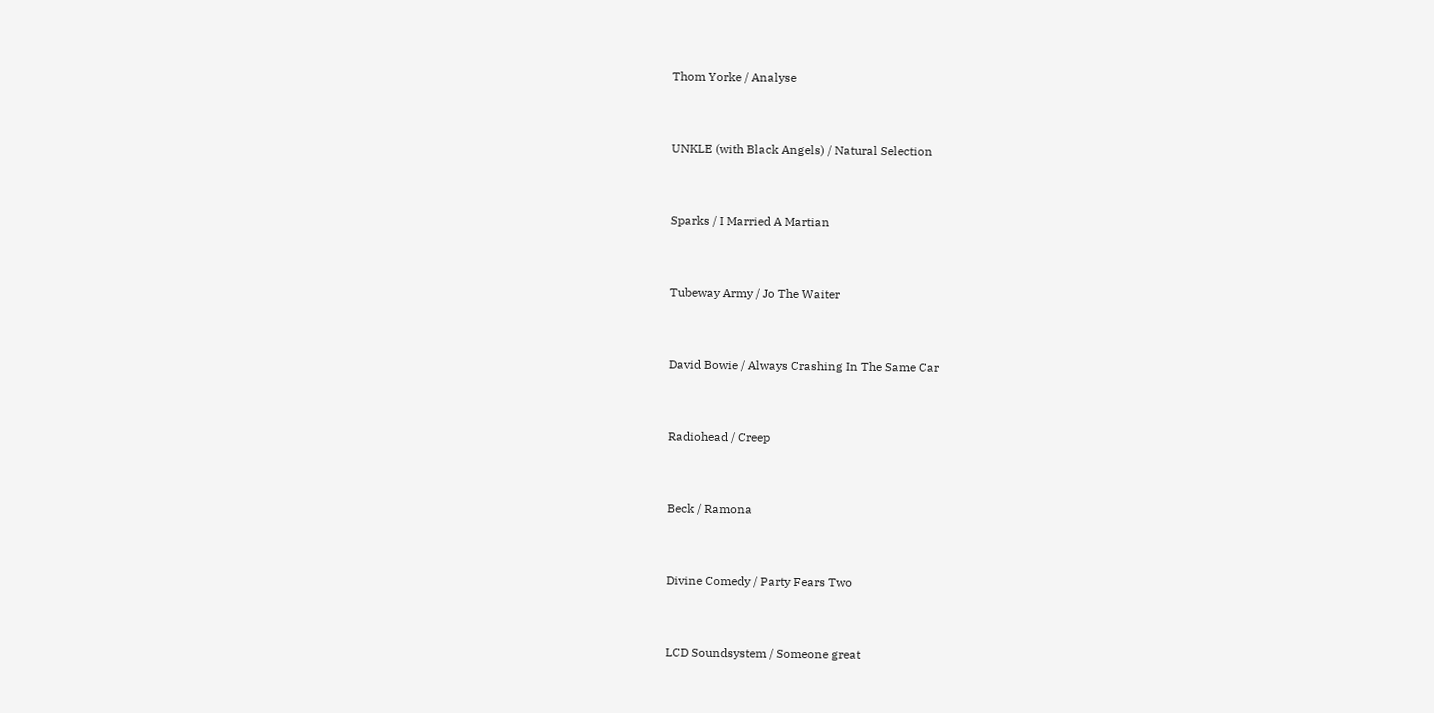Thom Yorke / Analyse


UNKLE (with Black Angels) / Natural Selection


Sparks / I Married A Martian


Tubeway Army / Jo The Waiter


David Bowie / Always Crashing In The Same Car


Radiohead / Creep


Beck / Ramona


Divine Comedy / Party Fears Two


LCD Soundsystem / Someone great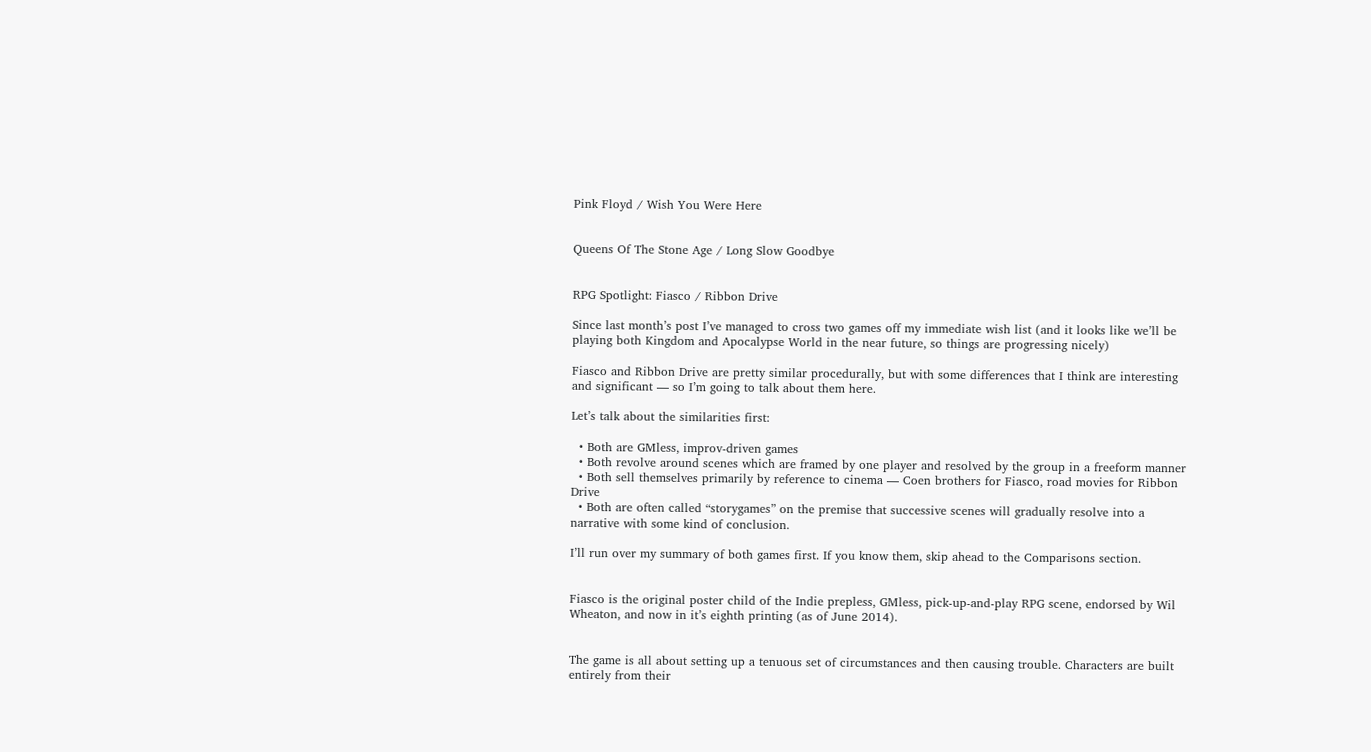Pink Floyd / Wish You Were Here


Queens Of The Stone Age / Long Slow Goodbye


RPG Spotlight: Fiasco / Ribbon Drive

Since last month’s post I’ve managed to cross two games off my immediate wish list (and it looks like we’ll be playing both Kingdom and Apocalypse World in the near future, so things are progressing nicely)

Fiasco and Ribbon Drive are pretty similar procedurally, but with some differences that I think are interesting and significant — so I’m going to talk about them here.

Let’s talk about the similarities first:

  • Both are GMless, improv-driven games
  • Both revolve around scenes which are framed by one player and resolved by the group in a freeform manner
  • Both sell themselves primarily by reference to cinema — Coen brothers for Fiasco, road movies for Ribbon Drive
  • Both are often called “storygames” on the premise that successive scenes will gradually resolve into a narrative with some kind of conclusion.

I’ll run over my summary of both games first. If you know them, skip ahead to the Comparisons section.


Fiasco is the original poster child of the Indie prepless, GMless, pick-up-and-play RPG scene, endorsed by Wil Wheaton, and now in it’s eighth printing (as of June 2014).


The game is all about setting up a tenuous set of circumstances and then causing trouble. Characters are built entirely from their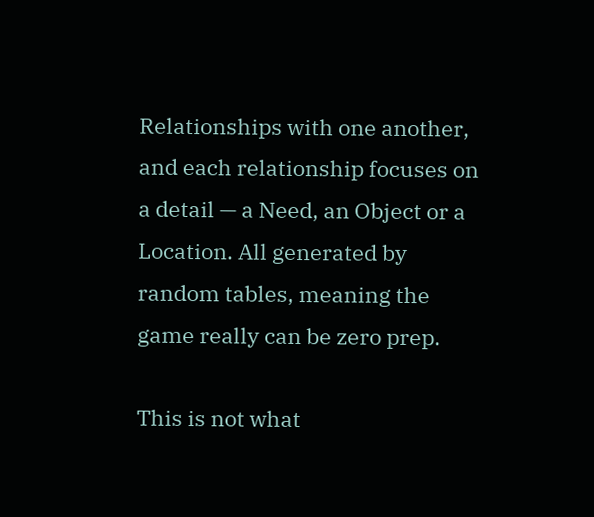Relationships with one another, and each relationship focuses on a detail — a Need, an Object or a Location. All generated by random tables, meaning the game really can be zero prep.

This is not what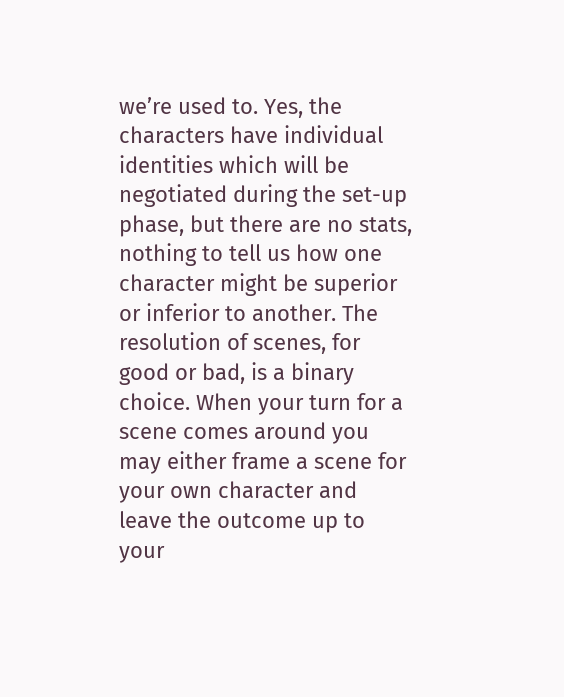we’re used to. Yes, the characters have individual identities which will be negotiated during the set-up phase, but there are no stats, nothing to tell us how one character might be superior or inferior to another. The resolution of scenes, for good or bad, is a binary choice. When your turn for a scene comes around you may either frame a scene for your own character and leave the outcome up to your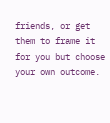friends, or get them to frame it for you but choose your own outcome.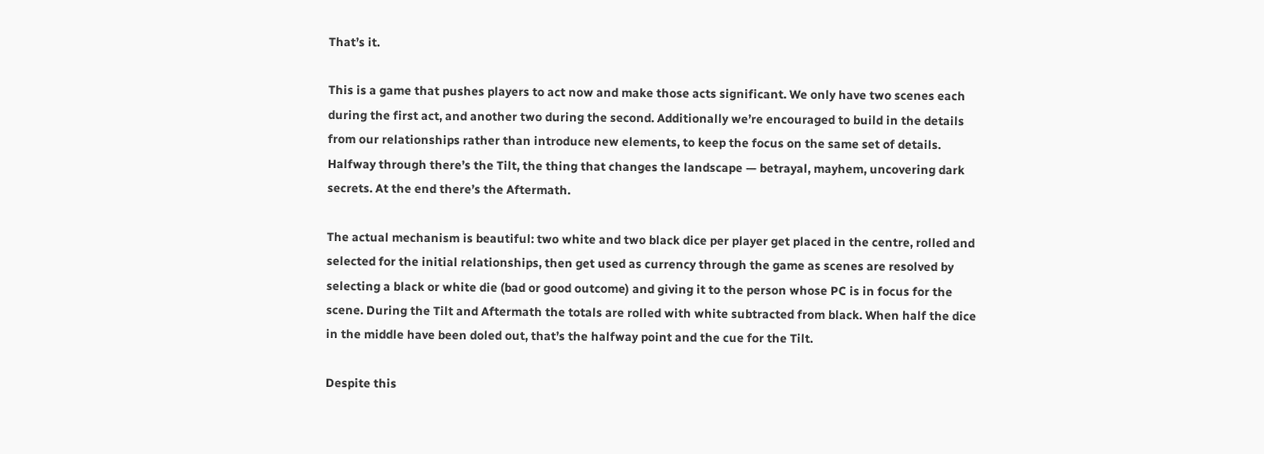That’s it.

This is a game that pushes players to act now and make those acts significant. We only have two scenes each during the first act, and another two during the second. Additionally we’re encouraged to build in the details from our relationships rather than introduce new elements, to keep the focus on the same set of details. Halfway through there’s the Tilt, the thing that changes the landscape — betrayal, mayhem, uncovering dark secrets. At the end there’s the Aftermath.

The actual mechanism is beautiful: two white and two black dice per player get placed in the centre, rolled and selected for the initial relationships, then get used as currency through the game as scenes are resolved by selecting a black or white die (bad or good outcome) and giving it to the person whose PC is in focus for the scene. During the Tilt and Aftermath the totals are rolled with white subtracted from black. When half the dice in the middle have been doled out, that’s the halfway point and the cue for the Tilt.

Despite this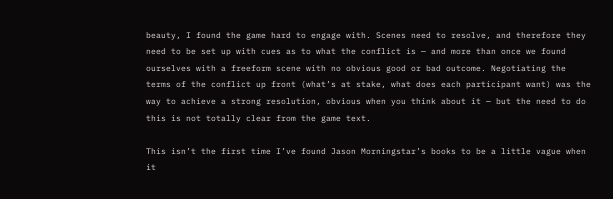beauty, I found the game hard to engage with. Scenes need to resolve, and therefore they need to be set up with cues as to what the conflict is — and more than once we found ourselves with a freeform scene with no obvious good or bad outcome. Negotiating the terms of the conflict up front (what’s at stake, what does each participant want) was the way to achieve a strong resolution, obvious when you think about it — but the need to do this is not totally clear from the game text.

This isn’t the first time I’ve found Jason Morningstar’s books to be a little vague when it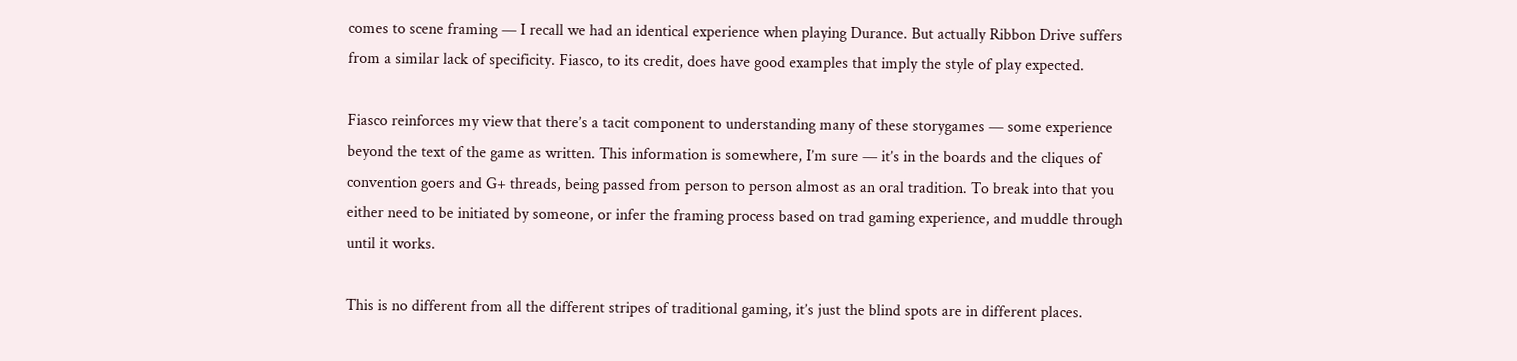comes to scene framing — I recall we had an identical experience when playing Durance. But actually Ribbon Drive suffers from a similar lack of specificity. Fiasco, to its credit, does have good examples that imply the style of play expected.

Fiasco reinforces my view that there’s a tacit component to understanding many of these storygames — some experience beyond the text of the game as written. This information is somewhere, I’m sure — it’s in the boards and the cliques of convention goers and G+ threads, being passed from person to person almost as an oral tradition. To break into that you either need to be initiated by someone, or infer the framing process based on trad gaming experience, and muddle through until it works.

This is no different from all the different stripes of traditional gaming, it’s just the blind spots are in different places.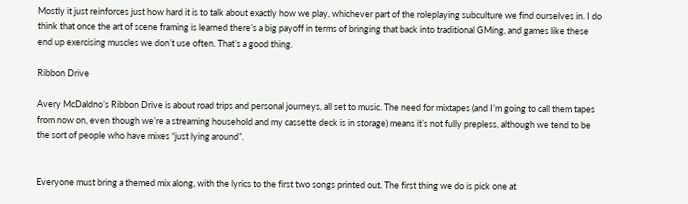Mostly it just reinforces just how hard it is to talk about exactly how we play, whichever part of the roleplaying subculture we find ourselves in. I do think that once the art of scene framing is learned there’s a big payoff in terms of bringing that back into traditional GMing, and games like these end up exercising muscles we don’t use often. That’s a good thing.

Ribbon Drive

Avery McDaldno’s Ribbon Drive is about road trips and personal journeys, all set to music. The need for mixtapes (and I’m going to call them tapes from now on, even though we’re a streaming household and my cassette deck is in storage) means it’s not fully prepless, although we tend to be the sort of people who have mixes “just lying around”.


Everyone must bring a themed mix along, with the lyrics to the first two songs printed out. The first thing we do is pick one at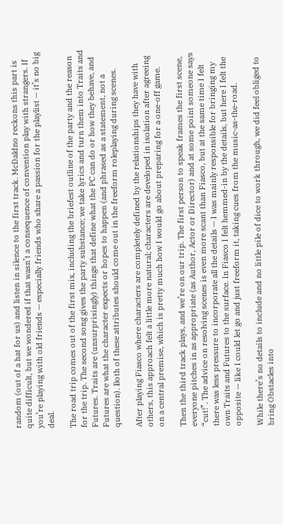random (out of a hat for us) and listen in silence to the first track. McDaldno reckons this part is quite difficult, but we wondered if that wasn’t a consequence of convention play with strangers. If you’re playing with old friends — especially friends who share a passion for the playlist — it’s no big deal.

The road trip comes out of the first mix, including the briefest outline of the party and the reason for the trip. The second song gives the party substance; we take lyrics and turn them into Traits and Futures. Traits are (unsurprisingly) things that define what the PC can do or how they behave, and Futures are what the character expects or hopes to happen (and phrased as a statement, not a question). Both of these attributes should come out in the freeform roleplaying during scenes.

After playing Fiasco where characters are completely defined by the relationships they have with others, this approach felt a little more natural; characters are developed in isolation after agreeing on a central premise, which is pretty much how I would go about preparing for a one-off game.

Then the third track plays, and we’re on our trip. The first person to speak frames the first scene, everyone pitches in as appropriate (as Author, Actor or Director) and at some point someone says “cut!”. The advice on resolving scenes is even more scant than Fiasco, but at the same time I felt there was less pressure to incorporate all the details — I was mainly responsible for bringing my own Traits and Futures to the surface. In Fiasco I felt hemmed-in by the details, but here I felt the opposite — like I could let go and just freeform it, taking cues from the music-as-the-road.

While there’s no details to include and no little pile of dice to work through, we did feel obliged to bring Obstacles into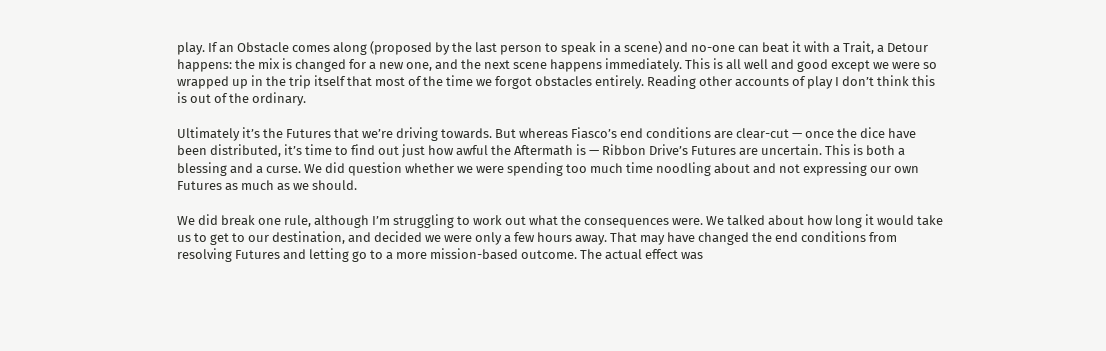play. If an Obstacle comes along (proposed by the last person to speak in a scene) and no-one can beat it with a Trait, a Detour happens: the mix is changed for a new one, and the next scene happens immediately. This is all well and good except we were so wrapped up in the trip itself that most of the time we forgot obstacles entirely. Reading other accounts of play I don’t think this is out of the ordinary.

Ultimately it’s the Futures that we’re driving towards. But whereas Fiasco’s end conditions are clear-cut — once the dice have been distributed, it’s time to find out just how awful the Aftermath is — Ribbon Drive’s Futures are uncertain. This is both a blessing and a curse. We did question whether we were spending too much time noodling about and not expressing our own Futures as much as we should.

We did break one rule, although I’m struggling to work out what the consequences were. We talked about how long it would take us to get to our destination, and decided we were only a few hours away. That may have changed the end conditions from resolving Futures and letting go to a more mission-based outcome. The actual effect was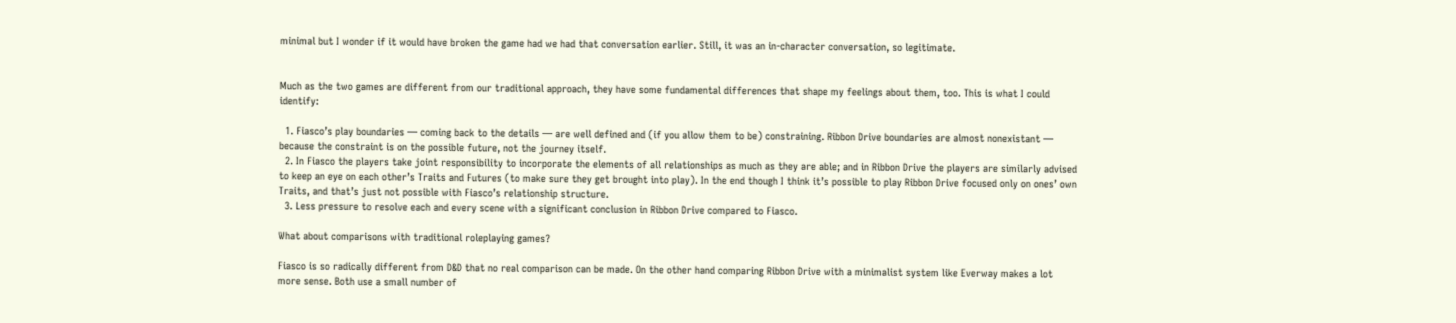minimal but I wonder if it would have broken the game had we had that conversation earlier. Still, it was an in-character conversation, so legitimate.


Much as the two games are different from our traditional approach, they have some fundamental differences that shape my feelings about them, too. This is what I could identify:

  1. Fiasco’s play boundaries — coming back to the details — are well defined and (if you allow them to be) constraining. Ribbon Drive boundaries are almost nonexistant — because the constraint is on the possible future, not the journey itself.
  2. In Fiasco the players take joint responsibility to incorporate the elements of all relationships as much as they are able; and in Ribbon Drive the players are similarly advised to keep an eye on each other’s Traits and Futures (to make sure they get brought into play). In the end though I think it’s possible to play Ribbon Drive focused only on ones’ own Traits, and that’s just not possible with Fiasco’s relationship structure.
  3. Less pressure to resolve each and every scene with a significant conclusion in Ribbon Drive compared to Fiasco.

What about comparisons with traditional roleplaying games?

Fiasco is so radically different from D&D that no real comparison can be made. On the other hand comparing Ribbon Drive with a minimalist system like Everway makes a lot more sense. Both use a small number of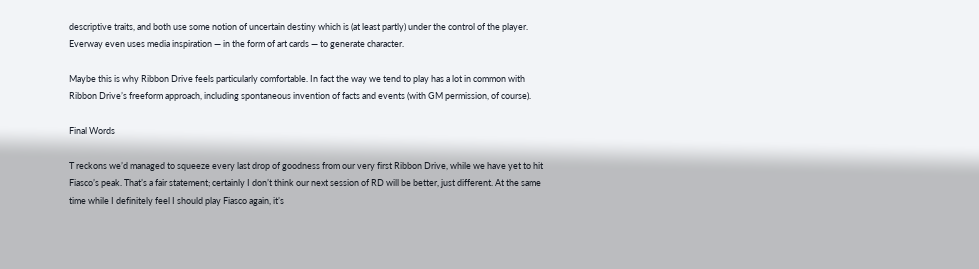descriptive traits, and both use some notion of uncertain destiny which is (at least partly) under the control of the player. Everway even uses media inspiration — in the form of art cards — to generate character.

Maybe this is why Ribbon Drive feels particularly comfortable. In fact the way we tend to play has a lot in common with Ribbon Drive’s freeform approach, including spontaneous invention of facts and events (with GM permission, of course).

Final Words

T reckons we’d managed to squeeze every last drop of goodness from our very first Ribbon Drive, while we have yet to hit Fiasco’s peak. That’s a fair statement; certainly I don’t think our next session of RD will be better, just different. At the same time while I definitely feel I should play Fiasco again, it’s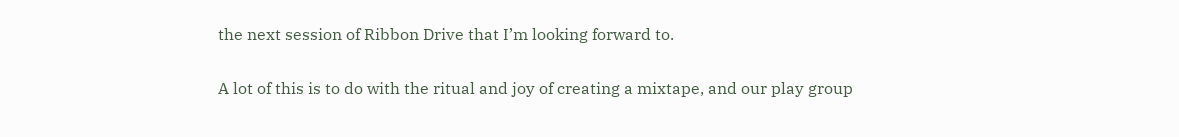the next session of Ribbon Drive that I’m looking forward to.

A lot of this is to do with the ritual and joy of creating a mixtape, and our play group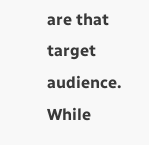are that target audience. While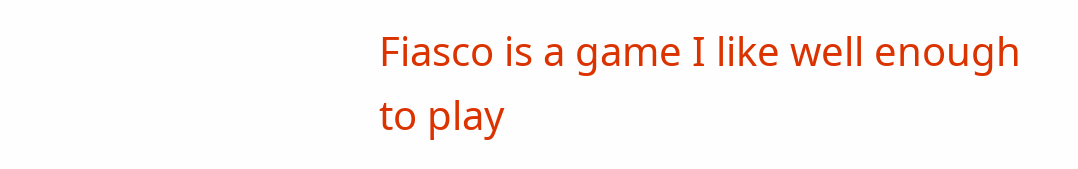Fiasco is a game I like well enough to play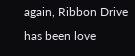again, Ribbon Drive has been love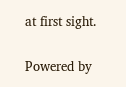at first sight.

Powered by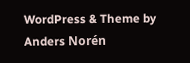WordPress & Theme by Anders Norén